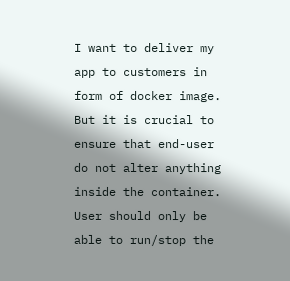I want to deliver my app to customers in form of docker image. But it is crucial to ensure that end-user do not alter anything inside the container. User should only be able to run/stop the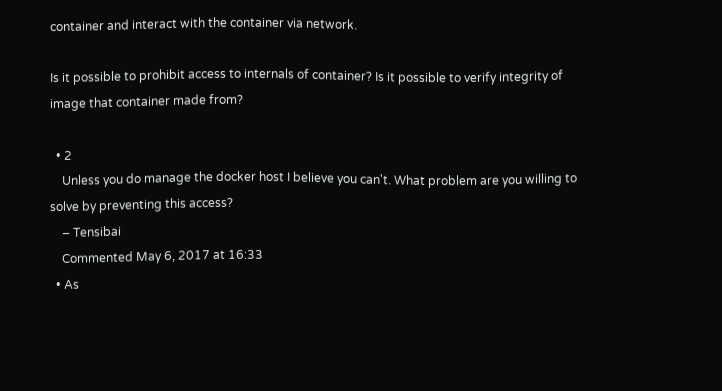container and interact with the container via network.

Is it possible to prohibit access to internals of container? Is it possible to verify integrity of image that container made from?

  • 2
    Unless you do manage the docker host I believe you can't. What problem are you willing to solve by preventing this access?
    – Tensibai
    Commented May 6, 2017 at 16:33
  • As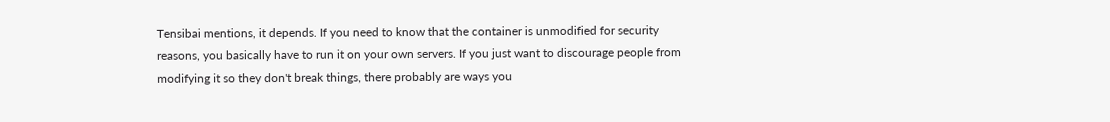Tensibai mentions, it depends. If you need to know that the container is unmodified for security reasons, you basically have to run it on your own servers. If you just want to discourage people from modifying it so they don't break things, there probably are ways you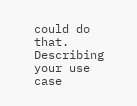could do that. Describing your use case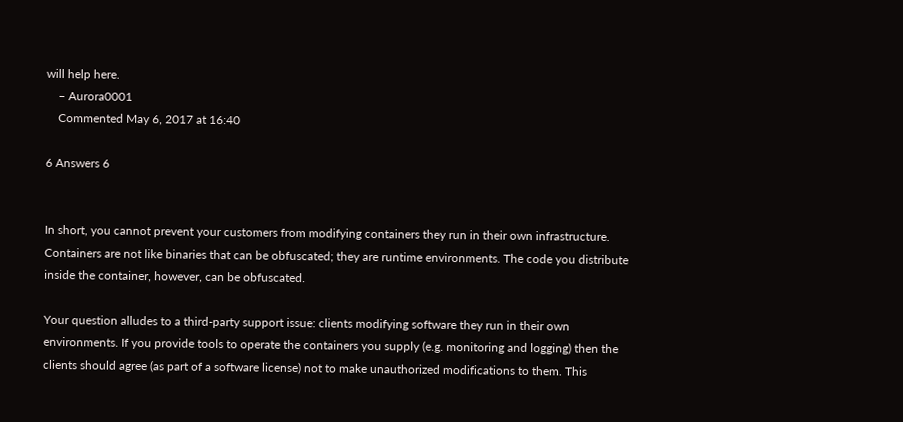will help here.
    – Aurora0001
    Commented May 6, 2017 at 16:40

6 Answers 6


In short, you cannot prevent your customers from modifying containers they run in their own infrastructure. Containers are not like binaries that can be obfuscated; they are runtime environments. The code you distribute inside the container, however, can be obfuscated.

Your question alludes to a third-party support issue: clients modifying software they run in their own environments. If you provide tools to operate the containers you supply (e.g. monitoring and logging) then the clients should agree (as part of a software license) not to make unauthorized modifications to them. This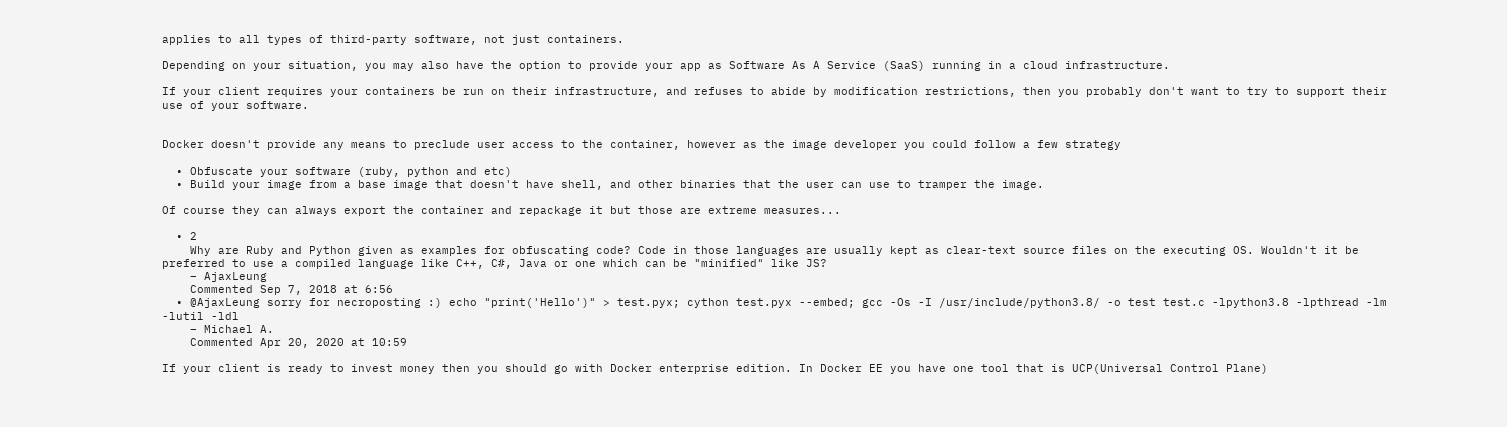applies to all types of third-party software, not just containers.

Depending on your situation, you may also have the option to provide your app as Software As A Service (SaaS) running in a cloud infrastructure.

If your client requires your containers be run on their infrastructure, and refuses to abide by modification restrictions, then you probably don't want to try to support their use of your software.


Docker doesn't provide any means to preclude user access to the container, however as the image developer you could follow a few strategy

  • Obfuscate your software (ruby, python and etc)
  • Build your image from a base image that doesn't have shell, and other binaries that the user can use to tramper the image.

Of course they can always export the container and repackage it but those are extreme measures...

  • 2
    Why are Ruby and Python given as examples for obfuscating code? Code in those languages are usually kept as clear-text source files on the executing OS. Wouldn't it be preferred to use a compiled language like C++, C#, Java or one which can be "minified" like JS?
    – AjaxLeung
    Commented Sep 7, 2018 at 6:56
  • @AjaxLeung sorry for necroposting :) echo "print('Hello')" > test.pyx; cython test.pyx --embed; gcc -Os -I /usr/include/python3.8/ -o test test.c -lpython3.8 -lpthread -lm -lutil -ldl
    – Michael A.
    Commented Apr 20, 2020 at 10:59

If your client is ready to invest money then you should go with Docker enterprise edition. In Docker EE you have one tool that is UCP(Universal Control Plane)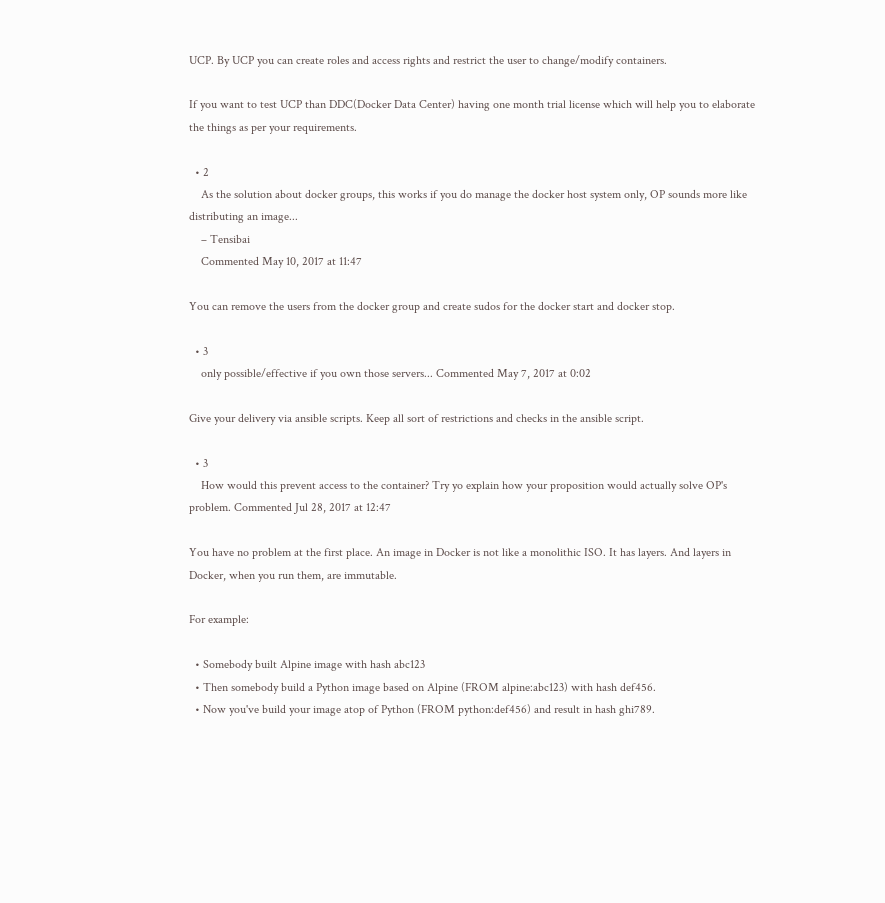UCP. By UCP you can create roles and access rights and restrict the user to change/modify containers.

If you want to test UCP than DDC(Docker Data Center) having one month trial license which will help you to elaborate the things as per your requirements.

  • 2
    As the solution about docker groups, this works if you do manage the docker host system only, OP sounds more like distributing an image...
    – Tensibai
    Commented May 10, 2017 at 11:47

You can remove the users from the docker group and create sudos for the docker start and docker stop.

  • 3
    only possible/effective if you own those servers... Commented May 7, 2017 at 0:02

Give your delivery via ansible scripts. Keep all sort of restrictions and checks in the ansible script.

  • 3
    How would this prevent access to the container? Try yo explain how your proposition would actually solve OP's problem. Commented Jul 28, 2017 at 12:47

You have no problem at the first place. An image in Docker is not like a monolithic ISO. It has layers. And layers in Docker, when you run them, are immutable.

For example:

  • Somebody built Alpine image with hash abc123
  • Then somebody build a Python image based on Alpine (FROM alpine:abc123) with hash def456.
  • Now you've build your image atop of Python (FROM python:def456) and result in hash ghi789.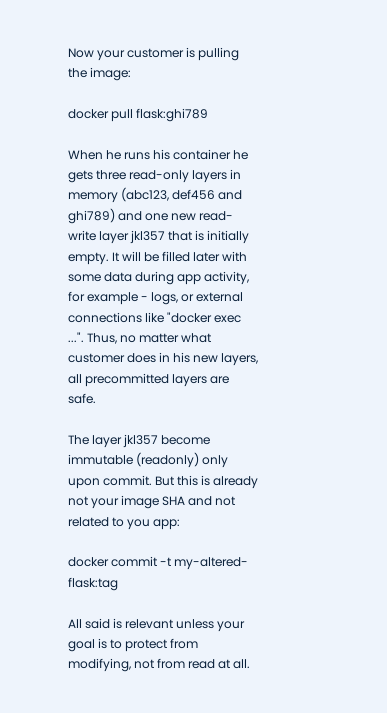Now your customer is pulling the image:

docker pull flask:ghi789

When he runs his container he gets three read-only layers in memory (abc123, def456 and ghi789) and one new read-write layer jkl357 that is initially empty. It will be filled later with some data during app activity, for example - logs, or external connections like "docker exec ...". Thus, no matter what customer does in his new layers, all precommitted layers are safe.

The layer jkl357 become immutable (readonly) only upon commit. But this is already not your image SHA and not related to you app:

docker commit -t my-altered-flask:tag

All said is relevant unless your goal is to protect from modifying, not from read at all.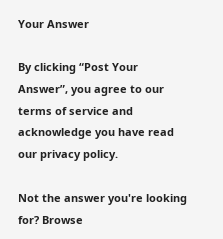Your Answer

By clicking “Post Your Answer”, you agree to our terms of service and acknowledge you have read our privacy policy.

Not the answer you're looking for? Browse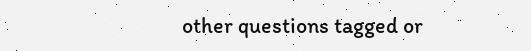other questions tagged or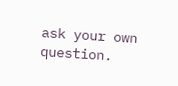ask your own question.